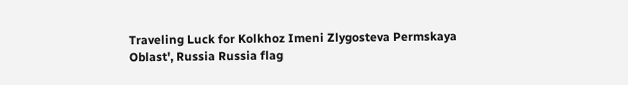Traveling Luck for Kolkhoz Imeni Zlygosteva Permskaya Oblast', Russia Russia flag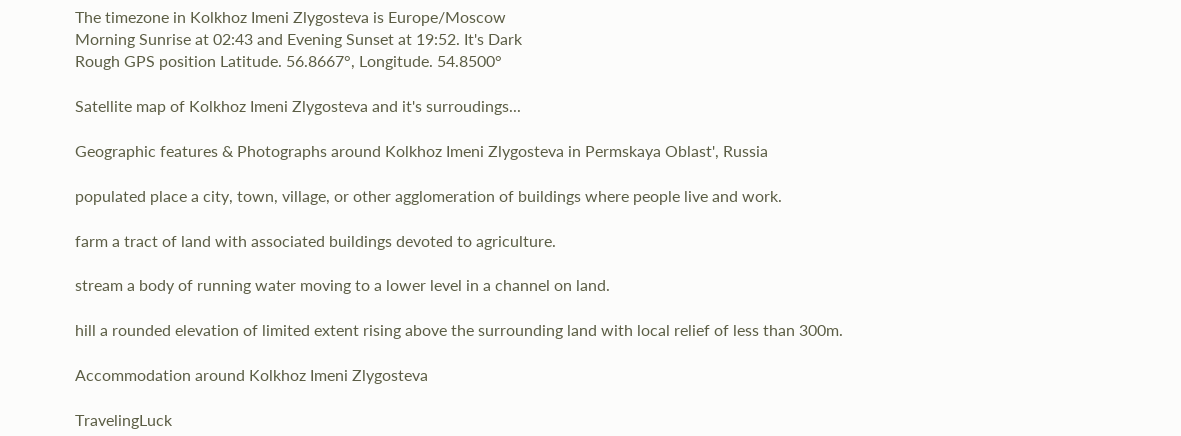The timezone in Kolkhoz Imeni Zlygosteva is Europe/Moscow
Morning Sunrise at 02:43 and Evening Sunset at 19:52. It's Dark
Rough GPS position Latitude. 56.8667°, Longitude. 54.8500°

Satellite map of Kolkhoz Imeni Zlygosteva and it's surroudings...

Geographic features & Photographs around Kolkhoz Imeni Zlygosteva in Permskaya Oblast', Russia

populated place a city, town, village, or other agglomeration of buildings where people live and work.

farm a tract of land with associated buildings devoted to agriculture.

stream a body of running water moving to a lower level in a channel on land.

hill a rounded elevation of limited extent rising above the surrounding land with local relief of less than 300m.

Accommodation around Kolkhoz Imeni Zlygosteva

TravelingLuck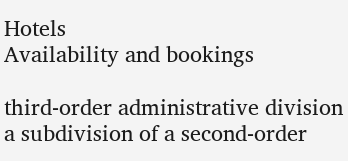Hotels
Availability and bookings

third-order administrative division a subdivision of a second-order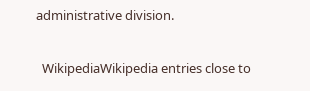administrative division.

  WikipediaWikipedia entries close to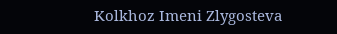Kolkhoz Imeni Zlygosteva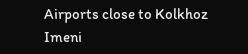Airports close to Kolkhoz Imeni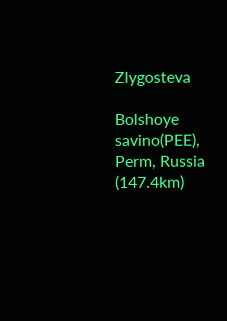Zlygosteva

Bolshoye savino(PEE), Perm, Russia (147.4km)